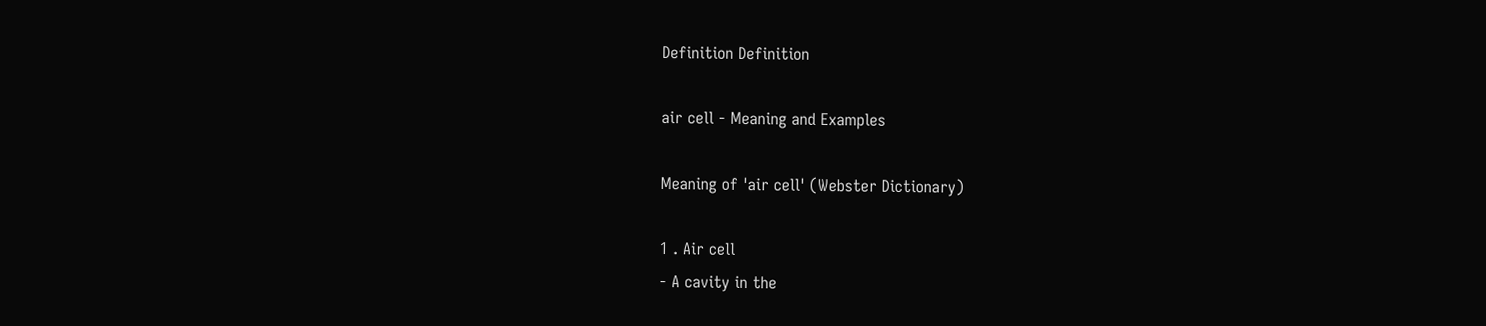Definition Definition

air cell - Meaning and Examples

Meaning of 'air cell' (Webster Dictionary)

1 . Air cell
- A cavity in the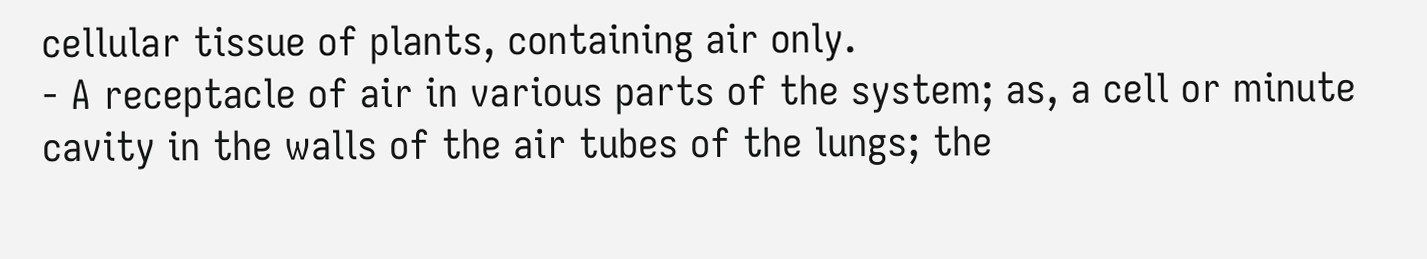cellular tissue of plants, containing air only.
- A receptacle of air in various parts of the system; as, a cell or minute cavity in the walls of the air tubes of the lungs; the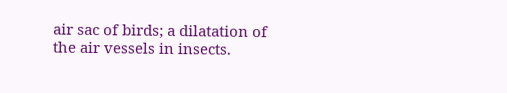air sac of birds; a dilatation of the air vessels in insects.